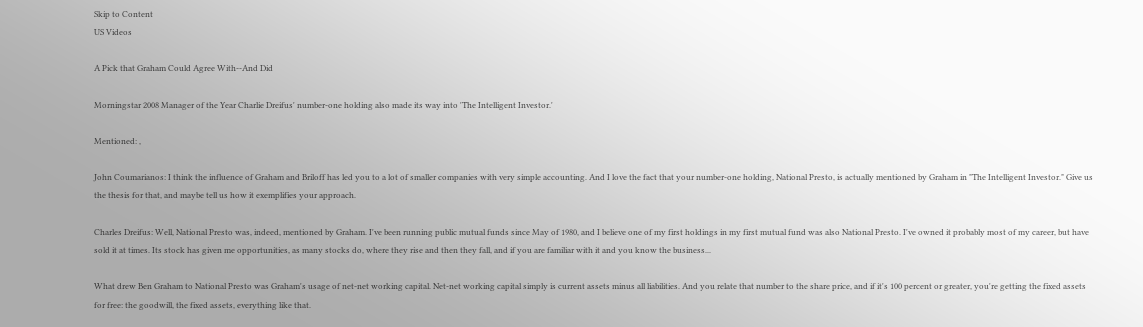Skip to Content
US Videos

A Pick that Graham Could Agree With--And Did

Morningstar 2008 Manager of the Year Charlie Dreifus' number-one holding also made its way into 'The Intelligent Investor.'

Mentioned: ,

John Coumarianos: I think the influence of Graham and Briloff has led you to a lot of smaller companies with very simple accounting. And I love the fact that your number-one holding, National Presto, is actually mentioned by Graham in "The Intelligent Investor." Give us the thesis for that, and maybe tell us how it exemplifies your approach.

Charles Dreifus: Well, National Presto was, indeed, mentioned by Graham. I've been running public mutual funds since May of 1980, and I believe one of my first holdings in my first mutual fund was also National Presto. I've owned it probably most of my career, but have sold it at times. Its stock has given me opportunities, as many stocks do, where they rise and then they fall, and if you are familiar with it and you know the business...

What drew Ben Graham to National Presto was Graham's usage of net-net working capital. Net-net working capital simply is current assets minus all liabilities. And you relate that number to the share price, and if it's 100 percent or greater, you're getting the fixed assets for free: the goodwill, the fixed assets, everything like that.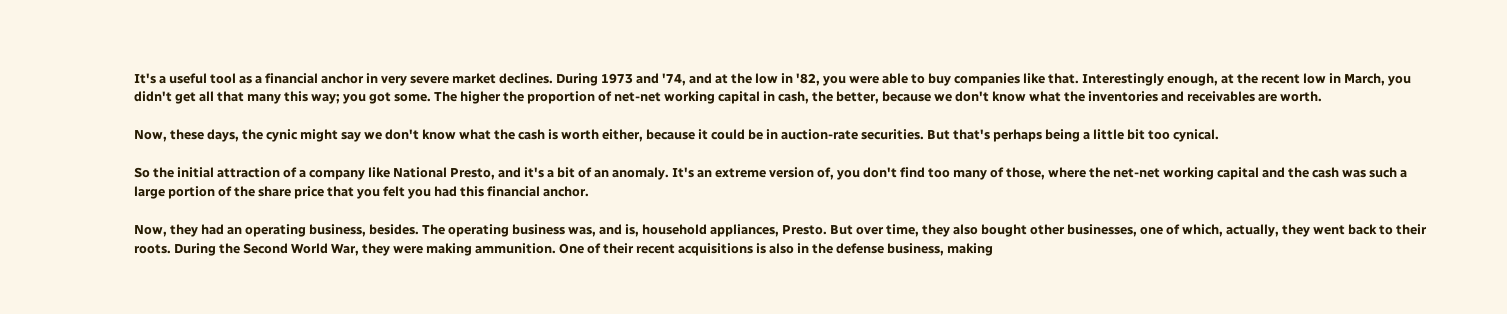It's a useful tool as a financial anchor in very severe market declines. During 1973 and '74, and at the low in '82, you were able to buy companies like that. Interestingly enough, at the recent low in March, you didn't get all that many this way; you got some. The higher the proportion of net-net working capital in cash, the better, because we don't know what the inventories and receivables are worth.

Now, these days, the cynic might say we don't know what the cash is worth either, because it could be in auction-rate securities. But that's perhaps being a little bit too cynical.

So the initial attraction of a company like National Presto, and it's a bit of an anomaly. It's an extreme version of, you don't find too many of those, where the net-net working capital and the cash was such a large portion of the share price that you felt you had this financial anchor.

Now, they had an operating business, besides. The operating business was, and is, household appliances, Presto. But over time, they also bought other businesses, one of which, actually, they went back to their roots. During the Second World War, they were making ammunition. One of their recent acquisitions is also in the defense business, making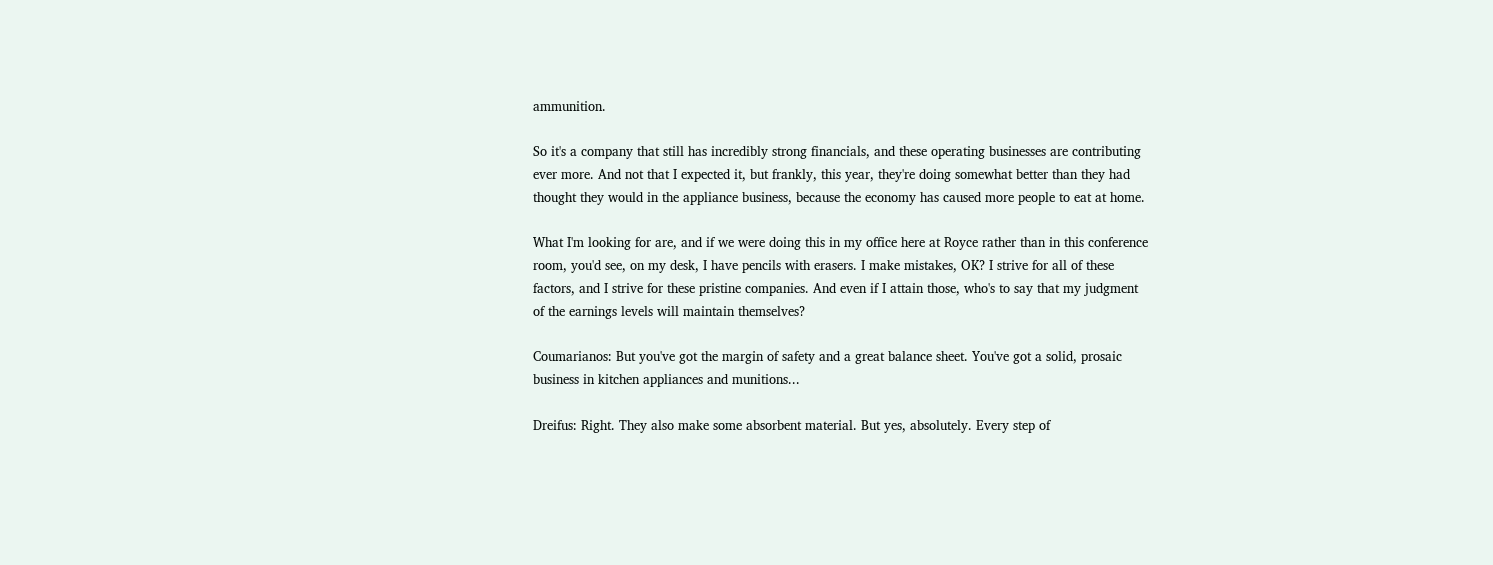ammunition.

So it's a company that still has incredibly strong financials, and these operating businesses are contributing ever more. And not that I expected it, but frankly, this year, they're doing somewhat better than they had thought they would in the appliance business, because the economy has caused more people to eat at home.

What I'm looking for are, and if we were doing this in my office here at Royce rather than in this conference room, you'd see, on my desk, I have pencils with erasers. I make mistakes, OK? I strive for all of these factors, and I strive for these pristine companies. And even if I attain those, who's to say that my judgment of the earnings levels will maintain themselves?

Coumarianos: But you've got the margin of safety and a great balance sheet. You've got a solid, prosaic business in kitchen appliances and munitions...

Dreifus: Right. They also make some absorbent material. But yes, absolutely. Every step of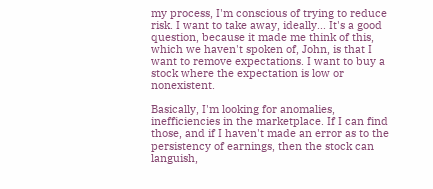my process, I'm conscious of trying to reduce risk. I want to take away, ideally... It's a good question, because it made me think of this, which we haven't spoken of, John, is that I want to remove expectations. I want to buy a stock where the expectation is low or nonexistent.

Basically, I'm looking for anomalies, inefficiencies in the marketplace. If I can find those, and if I haven't made an error as to the persistency of earnings, then the stock can languish,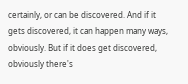certainly, or can be discovered. And if it gets discovered, it can happen many ways, obviously. But if it does get discovered, obviously there's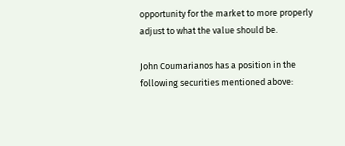opportunity for the market to more properly adjust to what the value should be.

John Coumarianos has a position in the following securities mentioned above: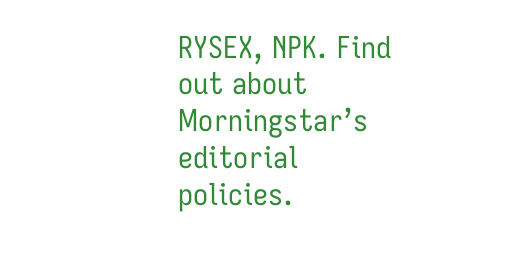RYSEX, NPK. Find out about Morningstar’s editorial policies.